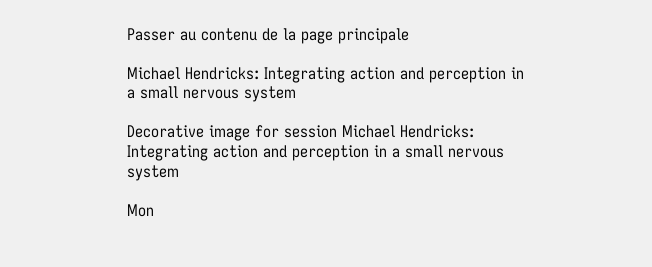Passer au contenu de la page principale

Michael Hendricks: Integrating action and perception in a small nervous system

Decorative image for session Michael Hendricks: Integrating action and perception in a small nervous system

Mon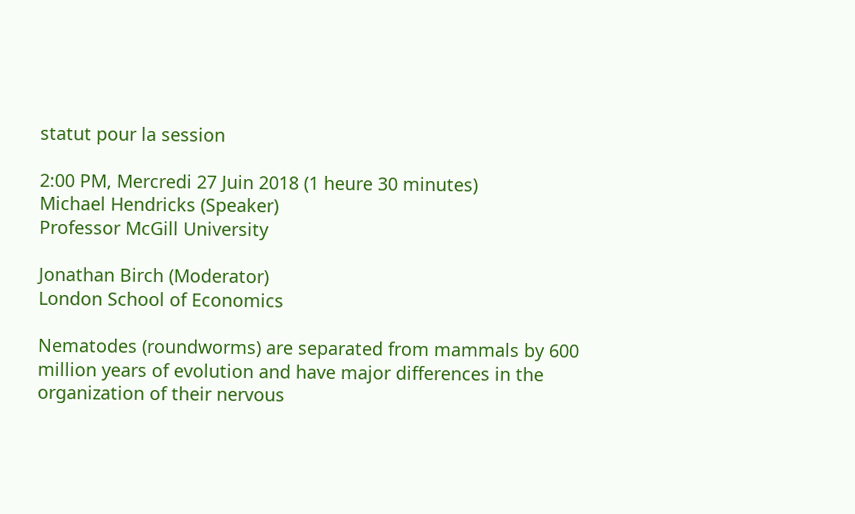statut pour la session

2:00 PM, Mercredi 27 Juin 2018 (1 heure 30 minutes)
Michael Hendricks (Speaker)
Professor McGill University

Jonathan Birch (Moderator)
London School of Economics

Nematodes (roundworms) are separated from mammals by 600 million years of evolution and have major differences in the organization of their nervous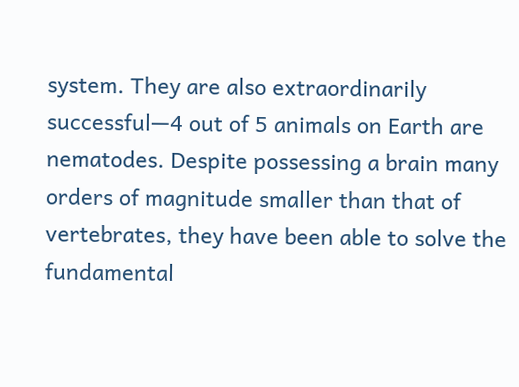system. They are also extraordinarily successful—4 out of 5 animals on Earth are nematodes. Despite possessing a brain many orders of magnitude smaller than that of vertebrates, they have been able to solve the fundamental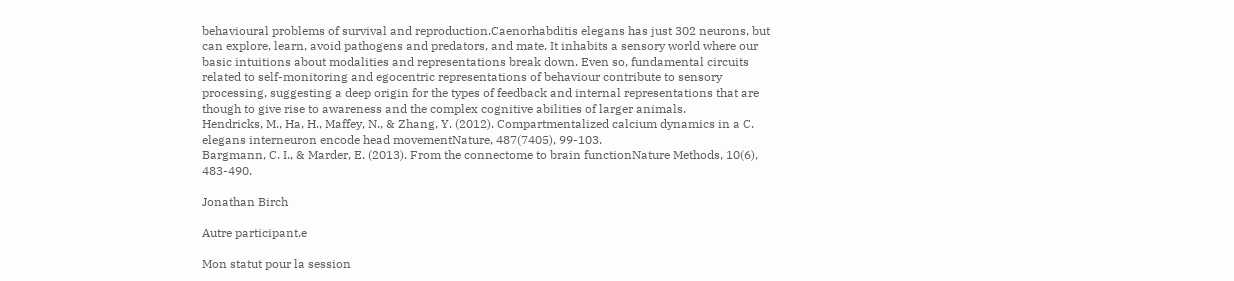behavioural problems of survival and reproduction.Caenorhabditis elegans has just 302 neurons, but can explore, learn, avoid pathogens and predators, and mate. It inhabits a sensory world where our basic intuitions about modalities and representations break down. Even so, fundamental circuits related to self-monitoring and egocentric representations of behaviour contribute to sensory processing, suggesting a deep origin for the types of feedback and internal representations that are though to give rise to awareness and the complex cognitive abilities of larger animals.
Hendricks, M., Ha, H., Maffey, N., & Zhang, Y. (2012). Compartmentalized calcium dynamics in a C. elegans interneuron encode head movementNature, 487(7405), 99-103.
Bargmann, C. I., & Marder, E. (2013). From the connectome to brain functionNature Methods, 10(6), 483-490.

Jonathan Birch

Autre participant.e

Mon statut pour la session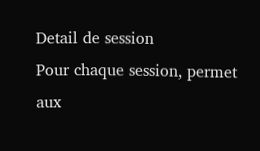Detail de session
Pour chaque session, permet aux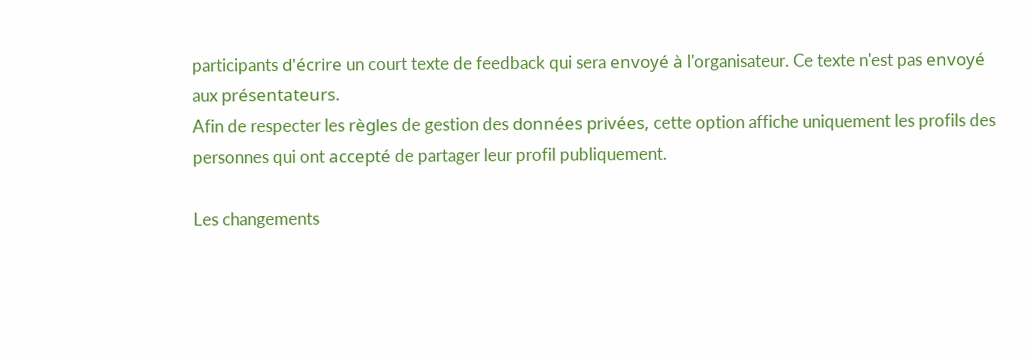participants d'écrire un court texte de feedback qui sera envoyé à l'organisateur. Ce texte n'est pas envoyé aux présentateurs.
Afin de respecter les règles de gestion des données privées, cette option affiche uniquement les profils des personnes qui ont accepté de partager leur profil publiquement.

Les changements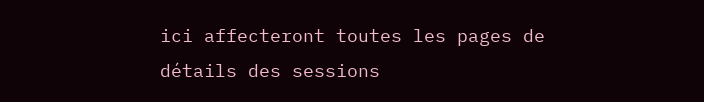ici affecteront toutes les pages de détails des sessions